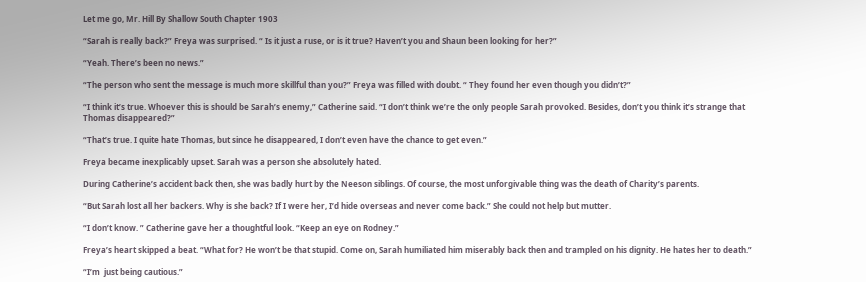Let me go, Mr. Hill By Shallow South Chapter 1903

“Sarah is really back?” Freya was surprised. “ Is it just a ruse, or is it true? Haven’t you and Shaun been looking for her?”

“Yeah. There’s been no news.”

“The person who sent the message is much more skillful than you?” Freya was filled with doubt. “ They found her even though you didn’t?”

“I think it’s true. Whoever this is should be Sarah’s enemy,” Catherine said. “I don’t think we’re the only people Sarah provoked. Besides, don’t you think it’s strange that Thomas disappeared?”

“That’s true. I quite hate Thomas, but since he disappeared, I don’t even have the chance to get even.”

Freya became inexplicably upset. Sarah was a person she absolutely hated.

During Catherine’s accident back then, she was badly hurt by the Neeson siblings. Of course, the most unforgivable thing was the death of Charity’s parents.

“But Sarah lost all her backers. Why is she back? If I were her, I’d hide overseas and never come back.” She could not help but mutter.

“I don’t know. ” Catherine gave her a thoughtful look. “Keep an eye on Rodney.”

Freya’s heart skipped a beat. “What for? He won’t be that stupid. Come on, Sarah humiliated him miserably back then and trampled on his dignity. He hates her to death.”

“I’m  just being cautious.”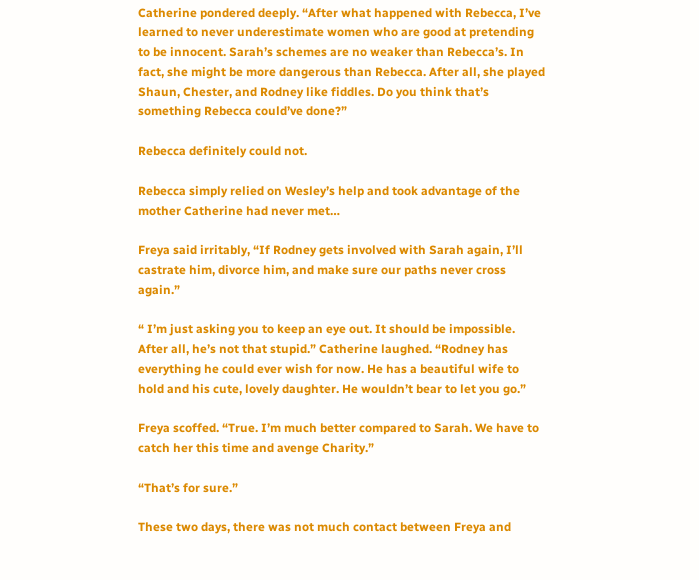Catherine pondered deeply. “After what happened with Rebecca, I’ve learned to never underestimate women who are good at pretending to be innocent. Sarah’s schemes are no weaker than Rebecca’s. In fact, she might be more dangerous than Rebecca. After all, she played Shaun, Chester, and Rodney like fiddles. Do you think that’s something Rebecca could’ve done?”

Rebecca definitely could not.

Rebecca simply relied on Wesley’s help and took advantage of the mother Catherine had never met…

Freya said irritably, “If Rodney gets involved with Sarah again, I’ll castrate him, divorce him, and make sure our paths never cross again.”

“ I’m just asking you to keep an eye out. It should be impossible. After all, he’s not that stupid.” Catherine laughed. “Rodney has everything he could ever wish for now. He has a beautiful wife to hold and his cute, lovely daughter. He wouldn’t bear to let you go.”

Freya scoffed. “True. I’m much better compared to Sarah. We have to catch her this time and avenge Charity.”

“That’s for sure.”

These two days, there was not much contact between Freya and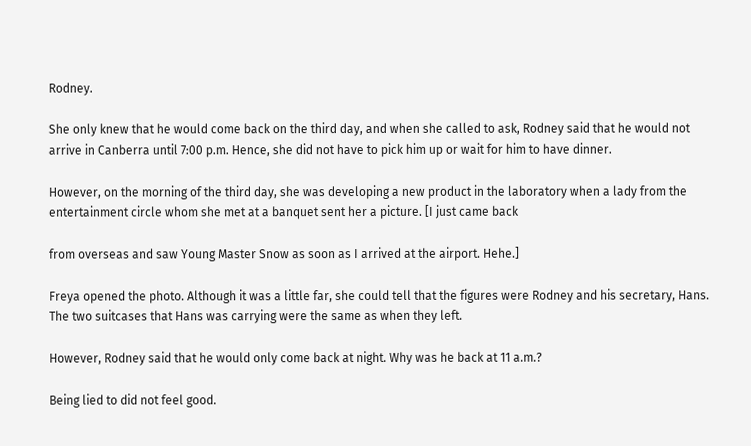Rodney.

She only knew that he would come back on the third day, and when she called to ask, Rodney said that he would not arrive in Canberra until 7:00 p.m. Hence, she did not have to pick him up or wait for him to have dinner.

However, on the morning of the third day, she was developing a new product in the laboratory when a lady from the entertainment circle whom she met at a banquet sent her a picture. [I just came back

from overseas and saw Young Master Snow as soon as I arrived at the airport. Hehe.]

Freya opened the photo. Although it was a little far, she could tell that the figures were Rodney and his secretary, Hans. The two suitcases that Hans was carrying were the same as when they left.

However, Rodney said that he would only come back at night. Why was he back at 11 a.m.?

Being lied to did not feel good.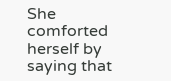She comforted herself by saying that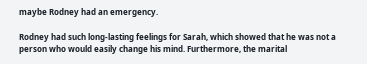maybe Rodney had an emergency.

Rodney had such long-lasting feelings for Sarah, which showed that he was not a person who would easily change his mind. Furthermore, the marital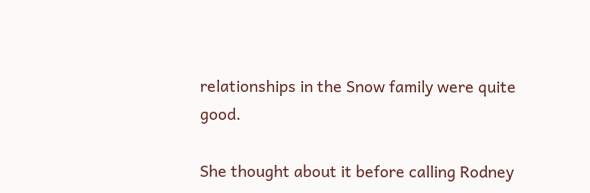relationships in the Snow family were quite good.

She thought about it before calling Rodney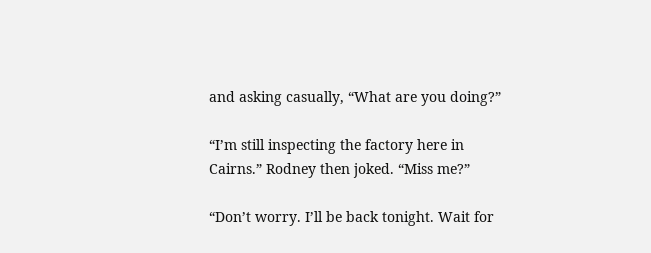and asking casually, “What are you doing?”

“I’m still inspecting the factory here in Cairns.” Rodney then joked. “Miss me?”

“Don’t worry. I’ll be back tonight. Wait for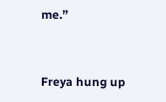me.”


Freya hung up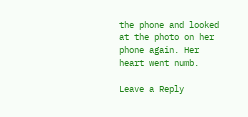the phone and looked at the photo on her phone again. Her heart went numb.

Leave a Reply